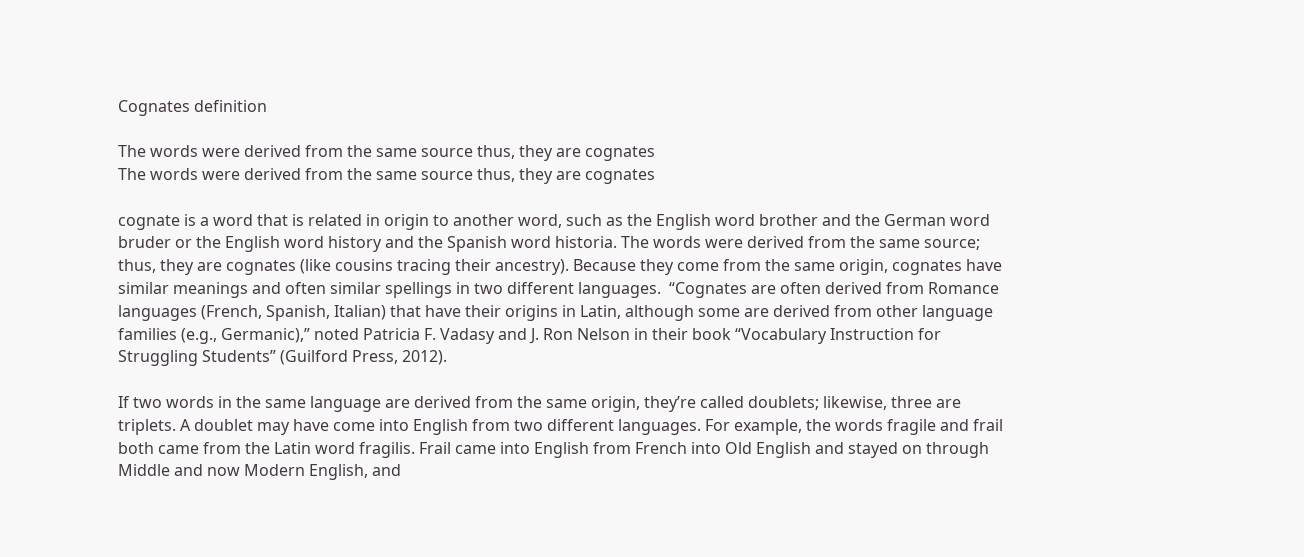Cognates definition

The words were derived from the same source thus, they are cognates
The words were derived from the same source thus, they are cognates

cognate is a word that is related in origin to another word, such as the English word brother and the German word bruder or the English word history and the Spanish word historia. The words were derived from the same source; thus, they are cognates (like cousins tracing their ancestry). Because they come from the same origin, cognates have similar meanings and often similar spellings in two different languages.  “Cognates are often derived from Romance languages (French, Spanish, Italian) that have their origins in Latin, although some are derived from other language families (e.g., Germanic),” noted Patricia F. Vadasy and J. Ron Nelson in their book “Vocabulary Instruction for Struggling Students” (Guilford Press, 2012).

If two words in the same language are derived from the same origin, they’re called doublets; likewise, three are triplets. A doublet may have come into English from two different languages. For example, the words fragile and frail both came from the Latin word fragilis. Frail came into English from French into Old English and stayed on through Middle and now Modern English, and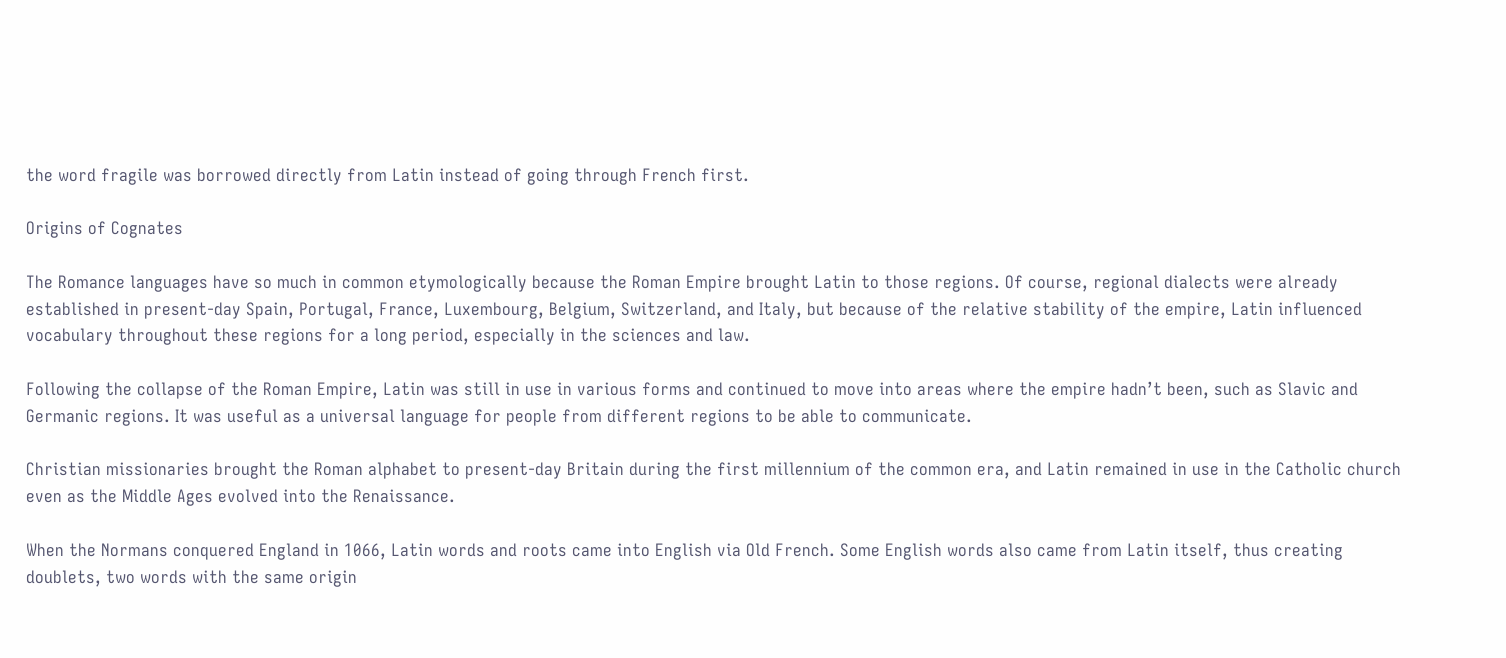the word fragile was borrowed directly from Latin instead of going through French first.

Origins of Cognates

The Romance languages have so much in common etymologically because the Roman Empire brought Latin to those regions. Of course, regional dialects were already established in present-day Spain, Portugal, France, Luxembourg, Belgium, Switzerland, and Italy, but because of the relative stability of the empire, Latin influenced vocabulary throughout these regions for a long period, especially in the sciences and law.

Following the collapse of the Roman Empire, Latin was still in use in various forms and continued to move into areas where the empire hadn’t been, such as Slavic and Germanic regions. It was useful as a universal language for people from different regions to be able to communicate.

Christian missionaries brought the Roman alphabet to present-day Britain during the first millennium of the common era, and Latin remained in use in the Catholic church even as the Middle Ages evolved into the Renaissance.

When the Normans conquered England in 1066, Latin words and roots came into English via Old French. Some English words also came from Latin itself, thus creating doublets, two words with the same origin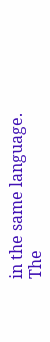in the same language. The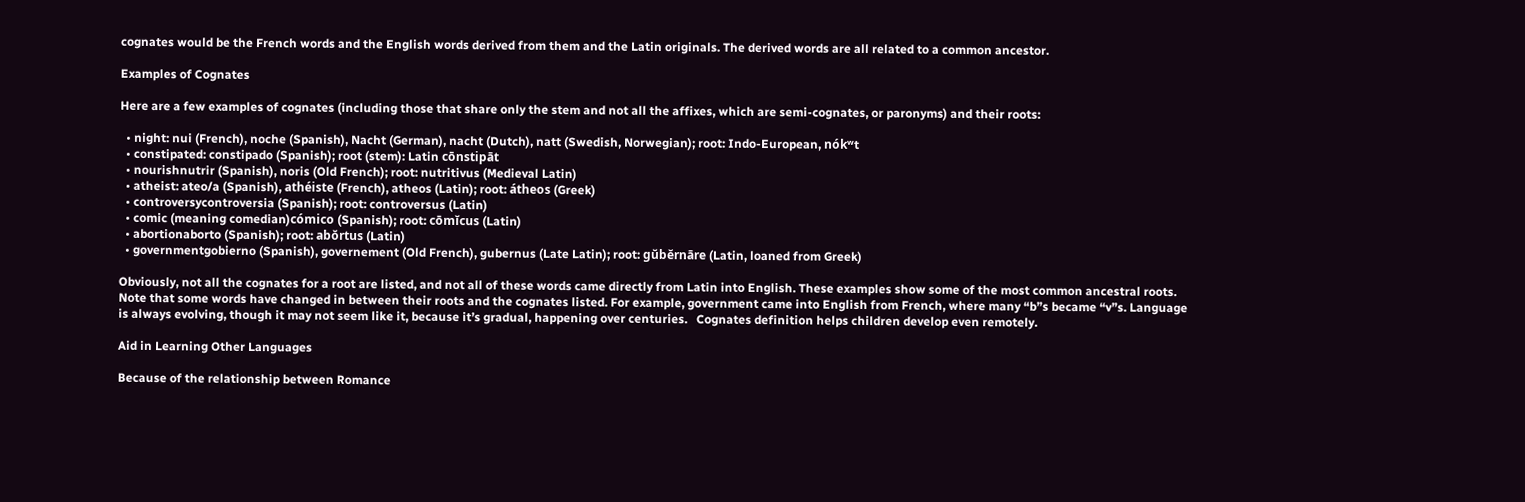cognates would be the French words and the English words derived from them and the Latin originals. The derived words are all related to a common ancestor.

Examples of Cognates

Here are a few examples of cognates (including those that share only the stem and not all the affixes, which are semi-cognates, or paronyms) and their roots:

  • night: nui (French), noche (Spanish), Nacht (German), nacht (Dutch), natt (Swedish, Norwegian); root: Indo-European, nókʷt
  • constipated: constipado (Spanish); root (stem): Latin cōnstipāt
  • nourishnutrir (Spanish), noris (Old French); root: nutritivus (Medieval Latin)
  • atheist: ateo/a (Spanish), athéiste (French), atheos (Latin); root: átheos (Greek)
  • controversycontroversia (Spanish); root: controversus (Latin)
  • comic (meaning comedian)cómico (Spanish); root: cōmĭcus (Latin)
  • abortionaborto (Spanish); root: abŏrtus (Latin)
  • governmentgobierno (Spanish), governement (Old French), gubernus (Late Latin); root: gŭbĕrnāre (Latin, loaned from Greek)

Obviously, not all the cognates for a root are listed, and not all of these words came directly from Latin into English. These examples show some of the most common ancestral roots. Note that some words have changed in between their roots and the cognates listed. For example, government came into English from French, where many “b”s became “v”s. Language is always evolving, though it may not seem like it, because it’s gradual, happening over centuries.   Cognates definition helps children develop even remotely.

Aid in Learning Other Languages

Because of the relationship between Romance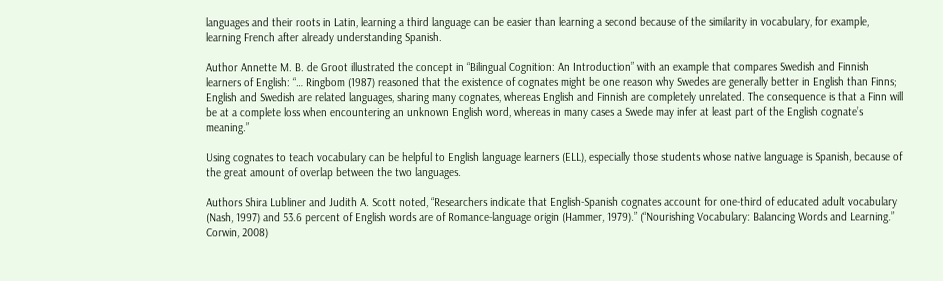languages and their roots in Latin, learning a third language can be easier than learning a second because of the similarity in vocabulary, for example, learning French after already understanding Spanish.

Author Annette M. B. de Groot illustrated the concept in “Bilingual Cognition: An Introduction” with an example that compares Swedish and Finnish learners of English: “… Ringbom (1987) reasoned that the existence of cognates might be one reason why Swedes are generally better in English than Finns; English and Swedish are related languages, sharing many cognates, whereas English and Finnish are completely unrelated. The consequence is that a Finn will be at a complete loss when encountering an unknown English word, whereas in many cases a Swede may infer at least part of the English cognate’s meaning.”

Using cognates to teach vocabulary can be helpful to English language learners (ELL), especially those students whose native language is Spanish, because of the great amount of overlap between the two languages.

Authors Shira Lubliner and Judith A. Scott noted, “Researchers indicate that English-Spanish cognates account for one-third of educated adult vocabulary (Nash, 1997) and 53.6 percent of English words are of Romance-language origin (Hammer, 1979).” (“Nourishing Vocabulary: Balancing Words and Learning.” Corwin, 2008)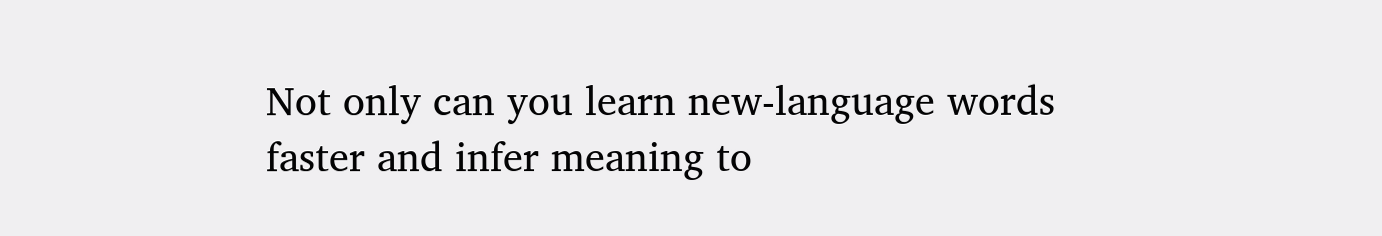Not only can you learn new-language words faster and infer meaning to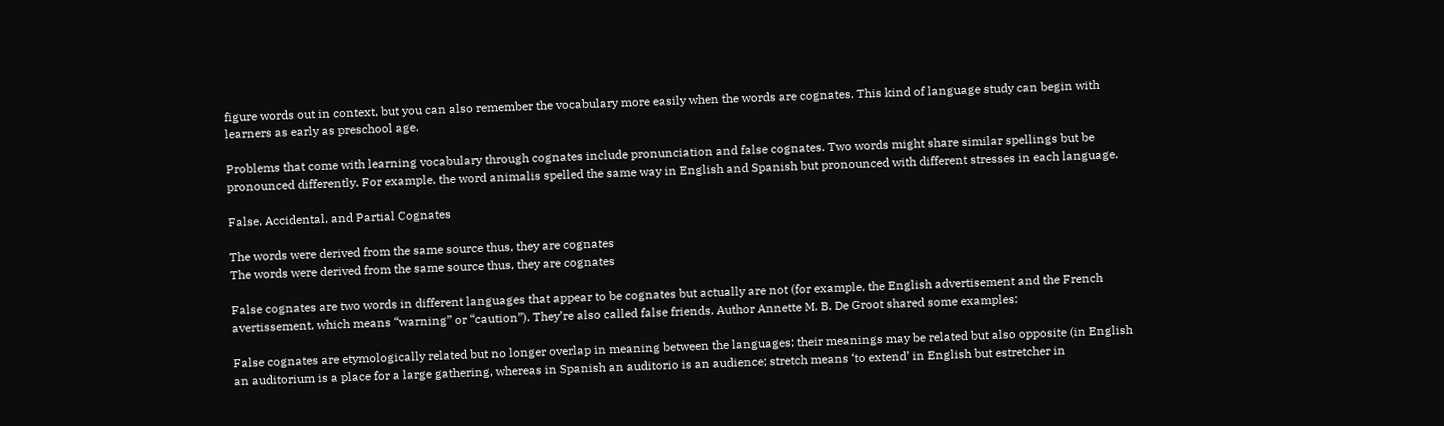figure words out in context, but you can also remember the vocabulary more easily when the words are cognates. This kind of language study can begin with learners as early as preschool age.

Problems that come with learning vocabulary through cognates include pronunciation and false cognates. Two words might share similar spellings but be pronounced differently. For example, the word animalis spelled the same way in English and Spanish but pronounced with different stresses in each language.

False, Accidental, and Partial Cognates

The words were derived from the same source thus, they are cognates
The words were derived from the same source thus, they are cognates

False cognates are two words in different languages that appear to be cognates but actually are not (for example, the English advertisement and the French avertissement, which means “warning” or “caution”). They’re also called false friends. Author Annette M. B. De Groot shared some examples:

False cognates are etymologically related but no longer overlap in meaning between the languages; their meanings may be related but also opposite (in English an auditorium is a place for a large gathering, whereas in Spanish an auditorio is an audience; stretch means ‘to extend’ in English but estretcher in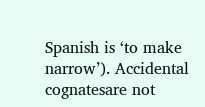Spanish is ‘to make narrow’). Accidental cognatesare not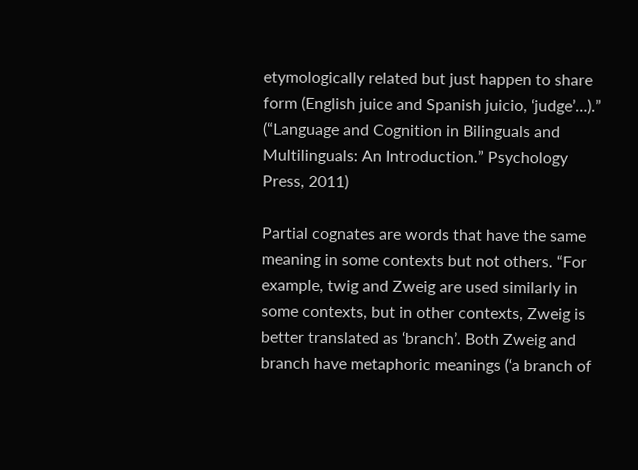etymologically related but just happen to share form (English juice and Spanish juicio, ‘judge’…).” (“Language and Cognition in Bilinguals and Multilinguals: An Introduction.” Psychology Press, 2011)

Partial cognates are words that have the same meaning in some contexts but not others. “For example, twig and Zweig are used similarly in some contexts, but in other contexts, Zweig is better translated as ‘branch’. Both Zweig and branch have metaphoric meanings (‘a branch of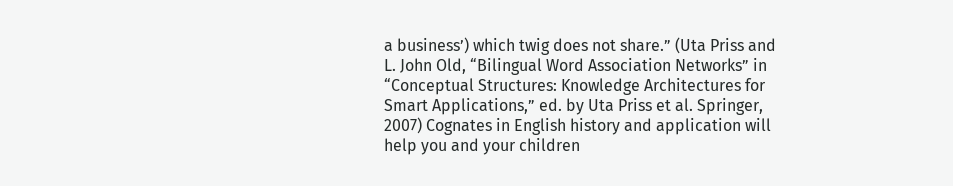a business’) which twig does not share.” (Uta Priss and L. John Old, “Bilingual Word Association Networks” in “Conceptual Structures: Knowledge Architectures for Smart Applications,” ed. by Uta Priss et al. Springer, 2007) Cognates in English history and application will help you and your children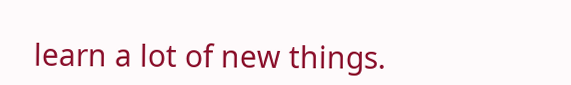learn a lot of new things.